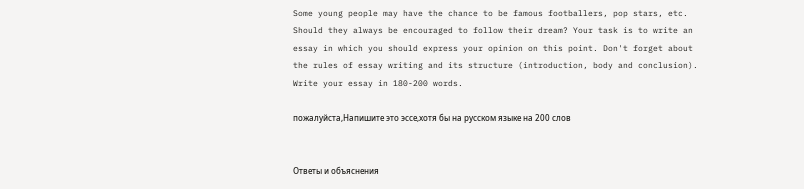Some young people may have the chance to be famous footballers, pop stars, etc. Should they always be encouraged to follow their dream? Your task is to write an essay in which you should express your opinion on this point. Don't forget about the rules of essay writing and its structure (introduction, body and conclusion). Write your essay in 180-200 words.

пожалуйста,Напишите это эссе,хотя бы на русском языке на 200 слов


Ответы и объяснения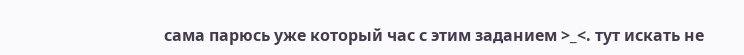сама парюсь уже который час с этим заданием >_<. тут искать не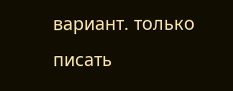вариант. только писать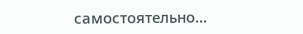самостоятельно...